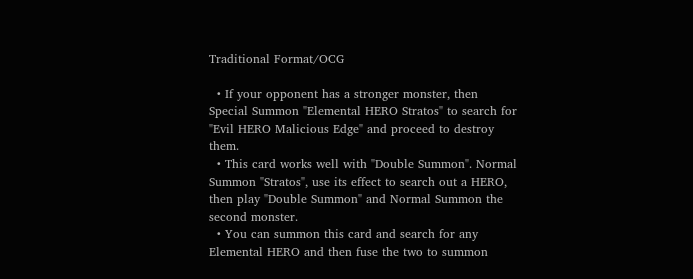Traditional Format/OCG

  • If your opponent has a stronger monster, then Special Summon "Elemental HERO Stratos" to search for "Evil HERO Malicious Edge" and proceed to destroy them.
  • This card works well with "Double Summon". Normal Summon "Stratos", use its effect to search out a HERO, then play "Double Summon" and Normal Summon the second monster.
  • You can summon this card and search for any Elemental HERO and then fuse the two to summon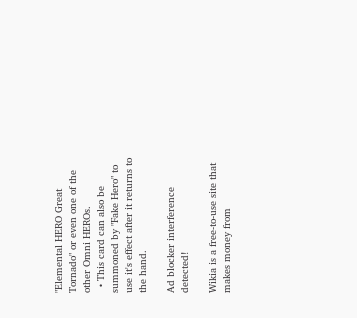"Elemental HERO Great Tornado" or even one of the other Omni HEROs.
  • This card can also be summoned by "Fake Hero" to use it's effect after it returns to the hand.

Ad blocker interference detected!

Wikia is a free-to-use site that makes money from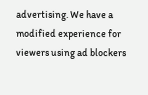advertising. We have a modified experience for viewers using ad blockers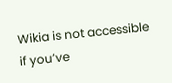Wikia is not accessible if you’ve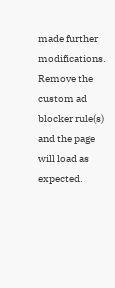made further modifications. Remove the custom ad blocker rule(s) and the page will load as expected.